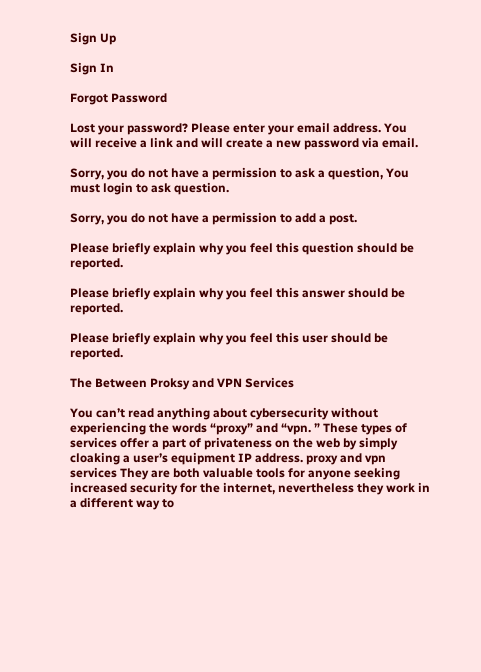Sign Up

Sign In

Forgot Password

Lost your password? Please enter your email address. You will receive a link and will create a new password via email.

Sorry, you do not have a permission to ask a question, You must login to ask question.

Sorry, you do not have a permission to add a post.

Please briefly explain why you feel this question should be reported.

Please briefly explain why you feel this answer should be reported.

Please briefly explain why you feel this user should be reported.

The Between Proksy and VPN Services

You can’t read anything about cybersecurity without experiencing the words “proxy” and “vpn. ” These types of services offer a part of privateness on the web by simply cloaking a user’s equipment IP address. proxy and vpn services They are both valuable tools for anyone seeking increased security for the internet, nevertheless they work in a different way to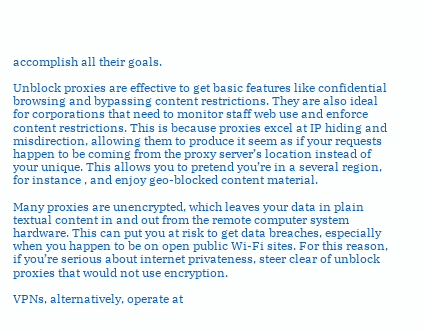accomplish all their goals.

Unblock proxies are effective to get basic features like confidential browsing and bypassing content restrictions. They are also ideal for corporations that need to monitor staff web use and enforce content restrictions. This is because proxies excel at IP hiding and misdirection, allowing them to produce it seem as if your requests happen to be coming from the proxy server’s location instead of your unique. This allows you to pretend you’re in a several region, for instance , and enjoy geo-blocked content material.

Many proxies are unencrypted, which leaves your data in plain textual content in and out from the remote computer system hardware. This can put you at risk to get data breaches, especially when you happen to be on open public Wi-Fi sites. For this reason, if you’re serious about internet privateness, steer clear of unblock proxies that would not use encryption.

VPNs, alternatively, operate at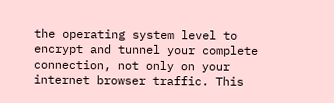the operating system level to encrypt and tunnel your complete connection, not only on your internet browser traffic. This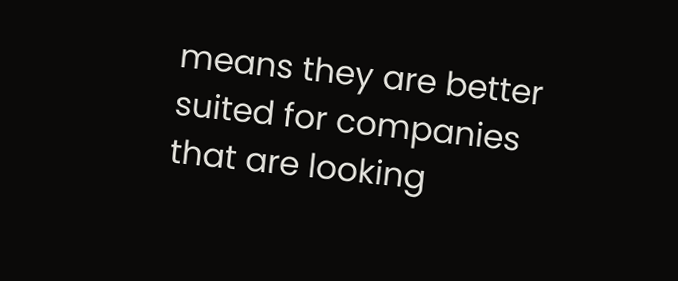means they are better suited for companies that are looking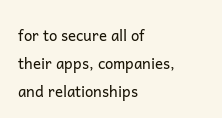for to secure all of their apps, companies, and relationships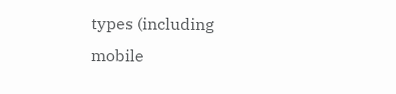types (including mobile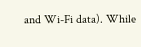and Wi-Fi data). While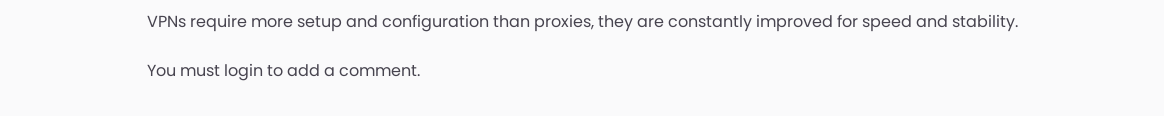VPNs require more setup and configuration than proxies, they are constantly improved for speed and stability.

You must login to add a comment.